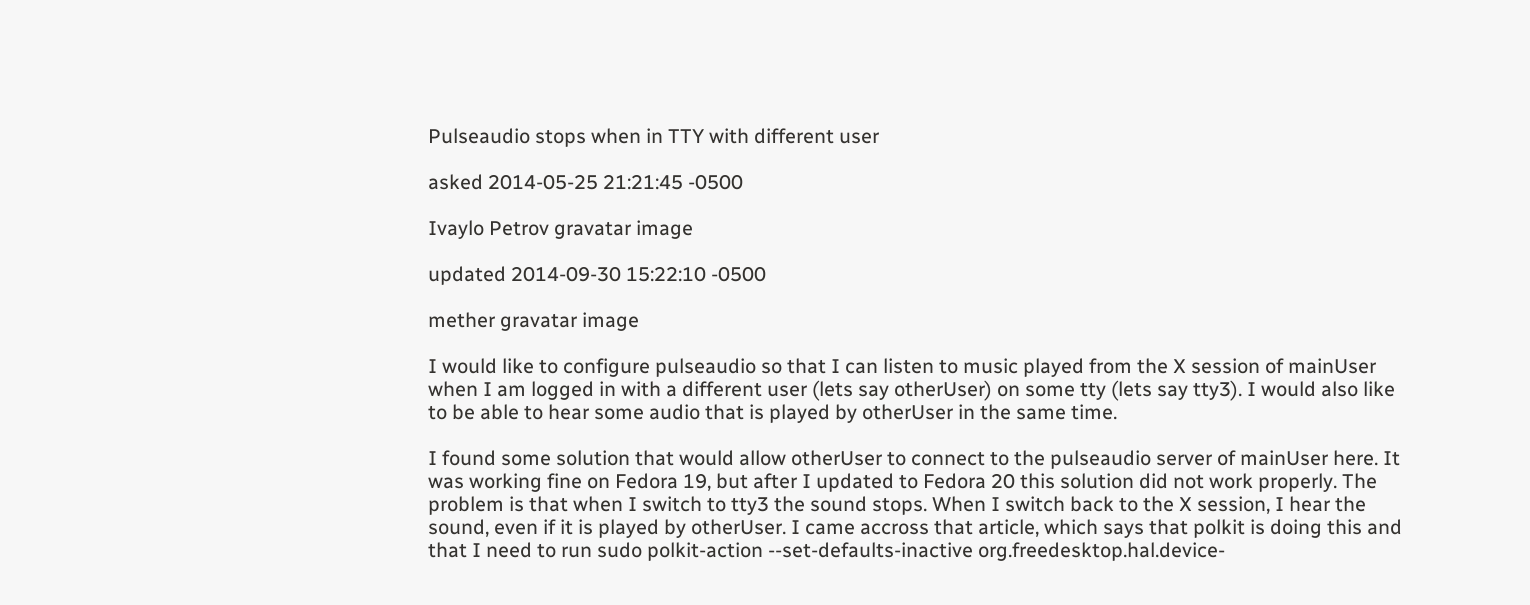Pulseaudio stops when in TTY with different user

asked 2014-05-25 21:21:45 -0500

Ivaylo Petrov gravatar image

updated 2014-09-30 15:22:10 -0500

mether gravatar image

I would like to configure pulseaudio so that I can listen to music played from the X session of mainUser when I am logged in with a different user (lets say otherUser) on some tty (lets say tty3). I would also like to be able to hear some audio that is played by otherUser in the same time.

I found some solution that would allow otherUser to connect to the pulseaudio server of mainUser here. It was working fine on Fedora 19, but after I updated to Fedora 20 this solution did not work properly. The problem is that when I switch to tty3 the sound stops. When I switch back to the X session, I hear the sound, even if it is played by otherUser. I came accross that article, which says that polkit is doing this and that I need to run sudo polkit-action --set-defaults-inactive org.freedesktop.hal.device-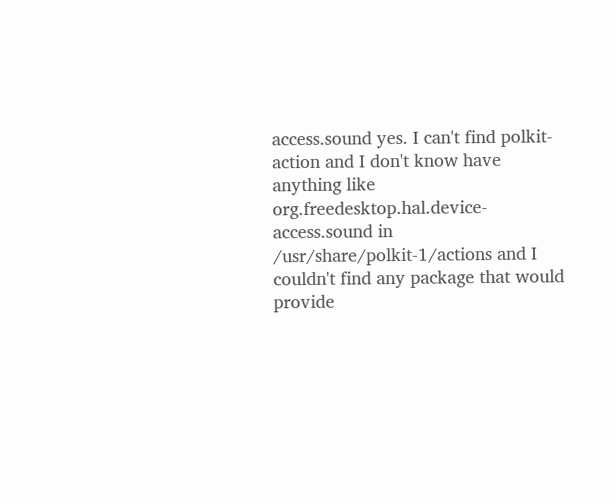access.sound yes. I can't find polkit-action and I don't know have anything like org.freedesktop.hal.device-access.sound in /usr/share/polkit-1/actions and I couldn't find any package that would provide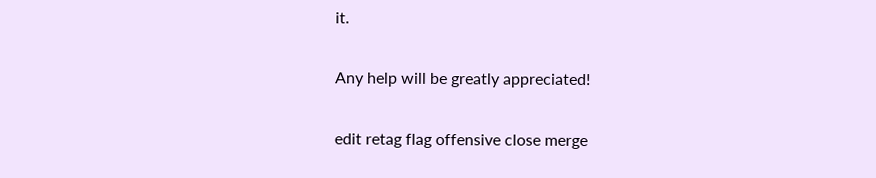it.

Any help will be greatly appreciated!

edit retag flag offensive close merge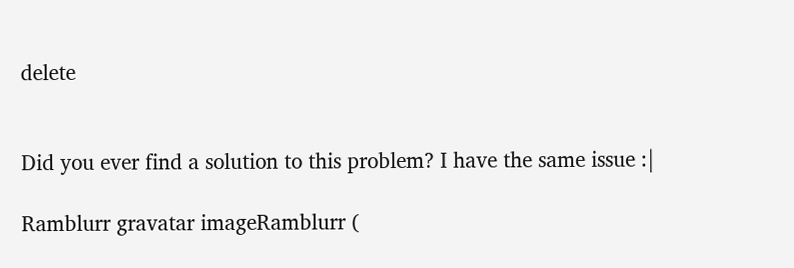delete


Did you ever find a solution to this problem? I have the same issue :|

Ramblurr gravatar imageRamblurr (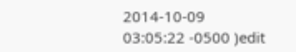2014-10-09 03:05:22 -0500 )edit